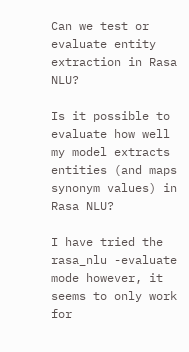Can we test or evaluate entity extraction in Rasa NLU?

Is it possible to evaluate how well my model extracts entities (and maps synonym values) in Rasa NLU?

I have tried the rasa_nlu -evaluate mode however, it seems to only work for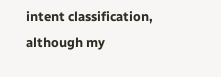intent classification, although my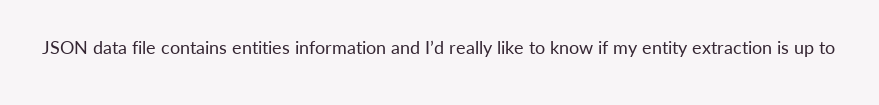JSON data file contains entities information and I’d really like to know if my entity extraction is up to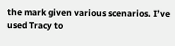the mark given various scenarios. I’ve used Tracy to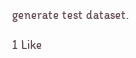generate test dataset.

1 Like